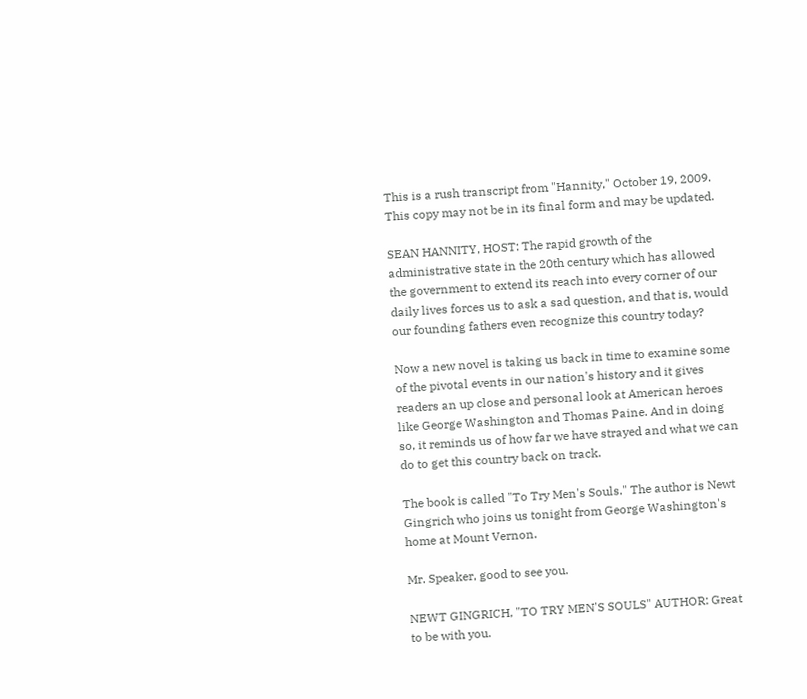This is a rush transcript from "Hannity," October 19, 2009. This copy may not be in its final form and may be updated.

SEAN HANNITY, HOST: The rapid growth of the administrative state in the 20th century which has allowed the government to extend its reach into every corner of our daily lives forces us to ask a sad question, and that is, would our founding fathers even recognize this country today?

Now a new novel is taking us back in time to examine some of the pivotal events in our nation's history and it gives readers an up close and personal look at American heroes like George Washington and Thomas Paine. And in doing so, it reminds us of how far we have strayed and what we can do to get this country back on track.

The book is called "To Try Men's Souls." The author is Newt Gingrich who joins us tonight from George Washington's home at Mount Vernon.

Mr. Speaker, good to see you.

NEWT GINGRICH, "TO TRY MEN'S SOULS" AUTHOR: Great to be with you.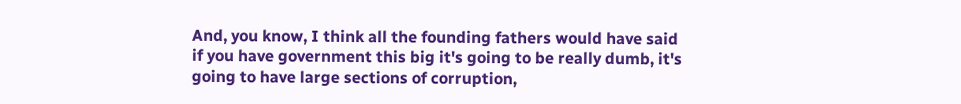And, you know, I think all the founding fathers would have said if you have government this big it's going to be really dumb, it's going to have large sections of corruption,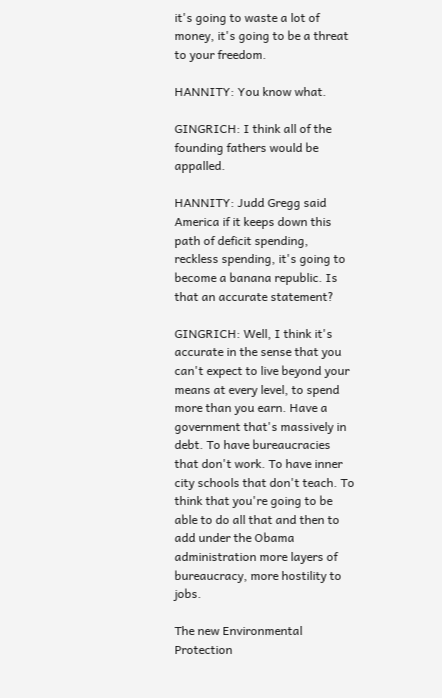it's going to waste a lot of money, it's going to be a threat to your freedom.

HANNITY: You know what.

GINGRICH: I think all of the founding fathers would be appalled.

HANNITY: Judd Gregg said America if it keeps down this path of deficit spending, reckless spending, it's going to become a banana republic. Is that an accurate statement?

GINGRICH: Well, I think it's accurate in the sense that you can't expect to live beyond your means at every level, to spend more than you earn. Have a government that's massively in debt. To have bureaucracies that don't work. To have inner city schools that don't teach. To think that you're going to be able to do all that and then to add under the Obama administration more layers of bureaucracy, more hostility to jobs.

The new Environmental Protection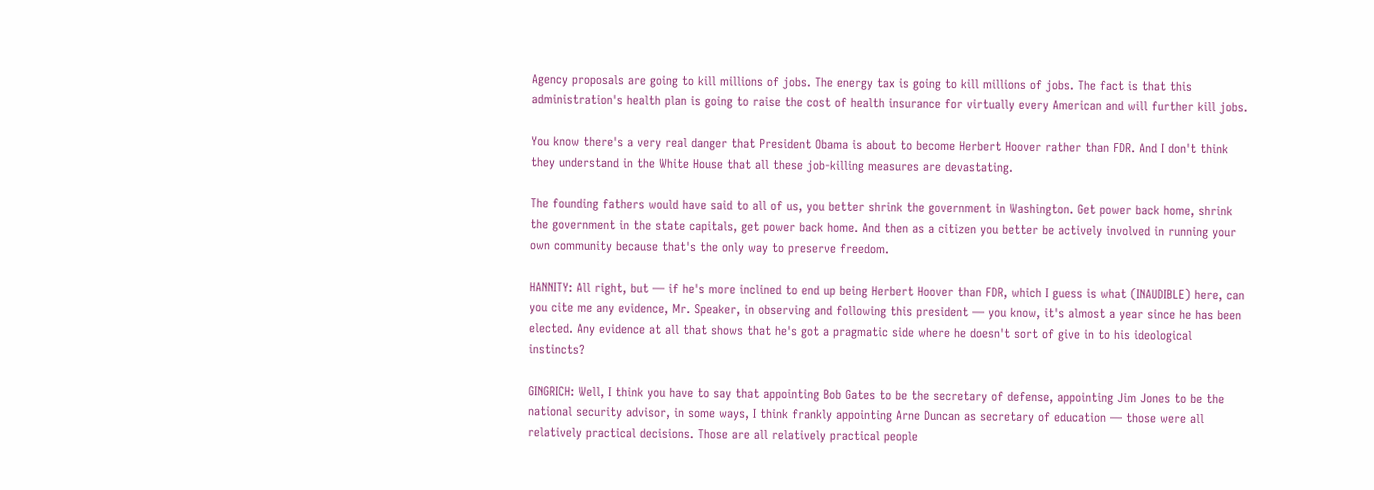Agency proposals are going to kill millions of jobs. The energy tax is going to kill millions of jobs. The fact is that this administration's health plan is going to raise the cost of health insurance for virtually every American and will further kill jobs.

You know there's a very real danger that President Obama is about to become Herbert Hoover rather than FDR. And I don't think they understand in the White House that all these job-killing measures are devastating.

The founding fathers would have said to all of us, you better shrink the government in Washington. Get power back home, shrink the government in the state capitals, get power back home. And then as a citizen you better be actively involved in running your own community because that's the only way to preserve freedom.

HANNITY: All right, but — if he's more inclined to end up being Herbert Hoover than FDR, which I guess is what (INAUDIBLE) here, can you cite me any evidence, Mr. Speaker, in observing and following this president — you know, it's almost a year since he has been elected. Any evidence at all that shows that he's got a pragmatic side where he doesn't sort of give in to his ideological instincts?

GINGRICH: Well, I think you have to say that appointing Bob Gates to be the secretary of defense, appointing Jim Jones to be the national security advisor, in some ways, I think frankly appointing Arne Duncan as secretary of education — those were all relatively practical decisions. Those are all relatively practical people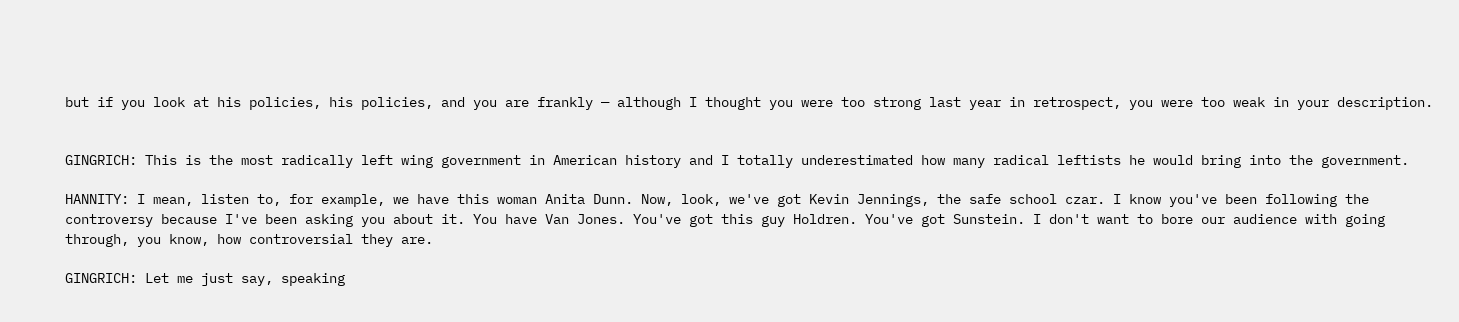but if you look at his policies, his policies, and you are frankly — although I thought you were too strong last year in retrospect, you were too weak in your description.


GINGRICH: This is the most radically left wing government in American history and I totally underestimated how many radical leftists he would bring into the government.

HANNITY: I mean, listen to, for example, we have this woman Anita Dunn. Now, look, we've got Kevin Jennings, the safe school czar. I know you've been following the controversy because I've been asking you about it. You have Van Jones. You've got this guy Holdren. You've got Sunstein. I don't want to bore our audience with going through, you know, how controversial they are.

GINGRICH: Let me just say, speaking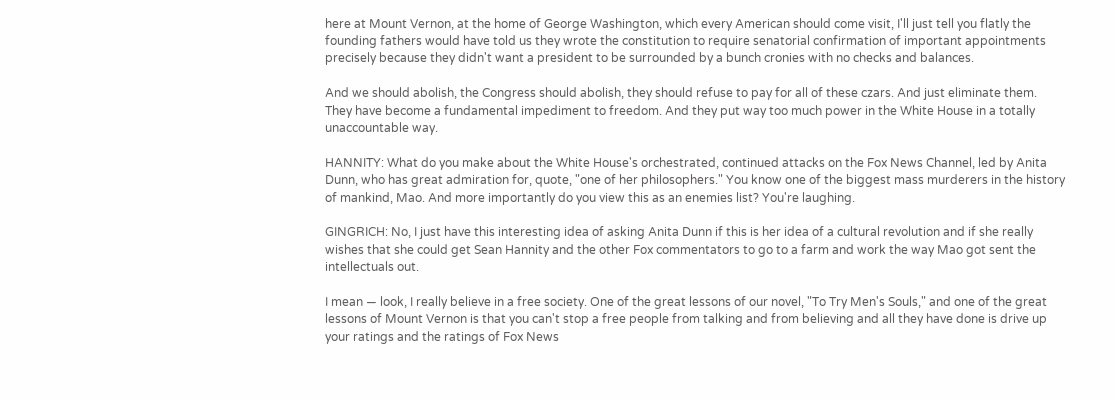here at Mount Vernon, at the home of George Washington, which every American should come visit, I'll just tell you flatly the founding fathers would have told us they wrote the constitution to require senatorial confirmation of important appointments precisely because they didn't want a president to be surrounded by a bunch cronies with no checks and balances.

And we should abolish, the Congress should abolish, they should refuse to pay for all of these czars. And just eliminate them. They have become a fundamental impediment to freedom. And they put way too much power in the White House in a totally unaccountable way.

HANNITY: What do you make about the White House's orchestrated, continued attacks on the Fox News Channel, led by Anita Dunn, who has great admiration for, quote, "one of her philosophers." You know one of the biggest mass murderers in the history of mankind, Mao. And more importantly do you view this as an enemies list? You're laughing.

GINGRICH: No, I just have this interesting idea of asking Anita Dunn if this is her idea of a cultural revolution and if she really wishes that she could get Sean Hannity and the other Fox commentators to go to a farm and work the way Mao got sent the intellectuals out.

I mean — look, I really believe in a free society. One of the great lessons of our novel, "To Try Men's Souls," and one of the great lessons of Mount Vernon is that you can't stop a free people from talking and from believing and all they have done is drive up your ratings and the ratings of Fox News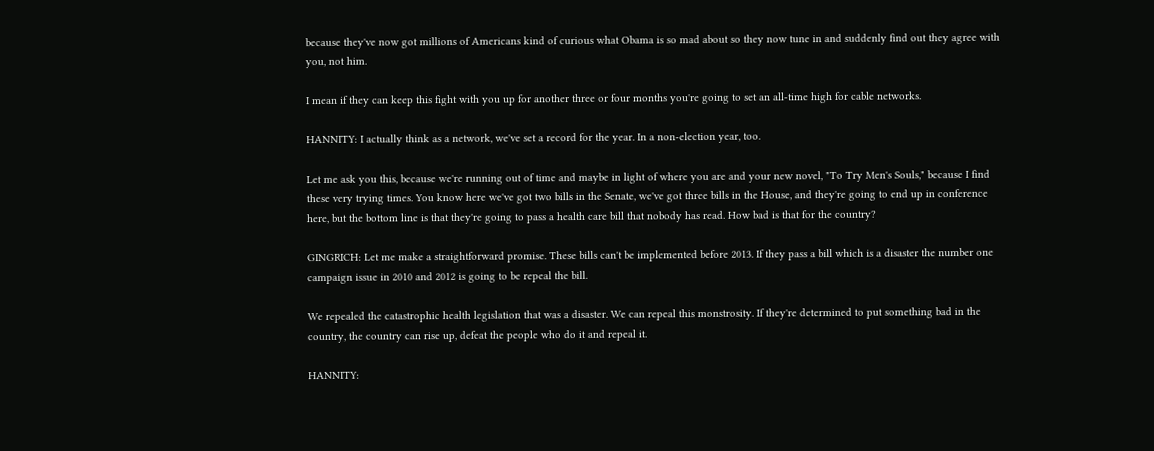because they've now got millions of Americans kind of curious what Obama is so mad about so they now tune in and suddenly find out they agree with you, not him.

I mean if they can keep this fight with you up for another three or four months you're going to set an all-time high for cable networks.

HANNITY: I actually think as a network, we've set a record for the year. In a non-election year, too.

Let me ask you this, because we're running out of time and maybe in light of where you are and your new novel, "To Try Men's Souls," because I find these very trying times. You know here we've got two bills in the Senate, we've got three bills in the House, and they're going to end up in conference here, but the bottom line is that they're going to pass a health care bill that nobody has read. How bad is that for the country?

GINGRICH: Let me make a straightforward promise. These bills can't be implemented before 2013. If they pass a bill which is a disaster the number one campaign issue in 2010 and 2012 is going to be repeal the bill.

We repealed the catastrophic health legislation that was a disaster. We can repeal this monstrosity. If they're determined to put something bad in the country, the country can rise up, defeat the people who do it and repeal it.

HANNITY: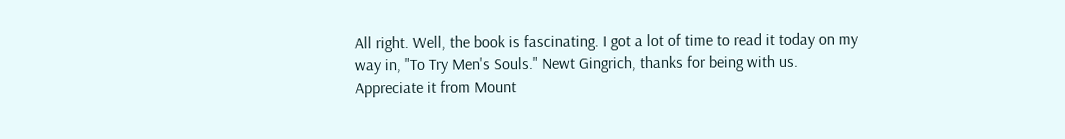All right. Well, the book is fascinating. I got a lot of time to read it today on my way in, "To Try Men's Souls." Newt Gingrich, thanks for being with us. Appreciate it from Mount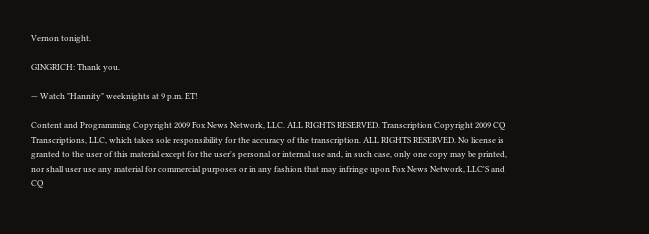Vernon tonight.

GINGRICH: Thank you.

— Watch "Hannity" weeknights at 9 p.m. ET!

Content and Programming Copyright 2009 Fox News Network, LLC. ALL RIGHTS RESERVED. Transcription Copyright 2009 CQ Transcriptions, LLC, which takes sole responsibility for the accuracy of the transcription. ALL RIGHTS RESERVED. No license is granted to the user of this material except for the user's personal or internal use and, in such case, only one copy may be printed, nor shall user use any material for commercial purposes or in any fashion that may infringe upon Fox News Network, LLC'S and CQ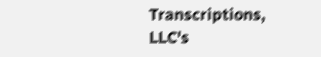Transcriptions, LLC's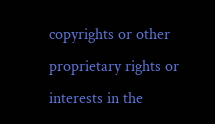copyrights or other proprietary rights or interests in the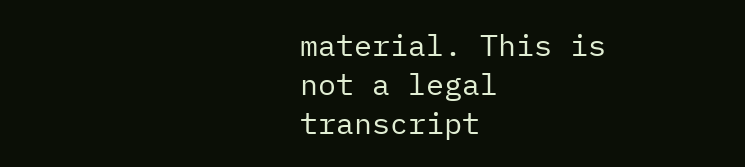material. This is not a legal transcript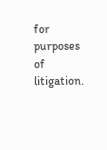for purposes of litigation.